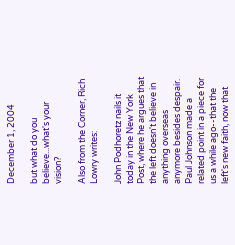December 1, 2004

but what do you believe...what's your vision?

Also from the Corner, Rich Lowry writes:

John Podhoretz nails it today in the New York Post, where he argues that the left doesn't believe in anything overseas anymore besides despair. Paul Johnson made a related point in a piece for us a while ago--that the left's new faith, now that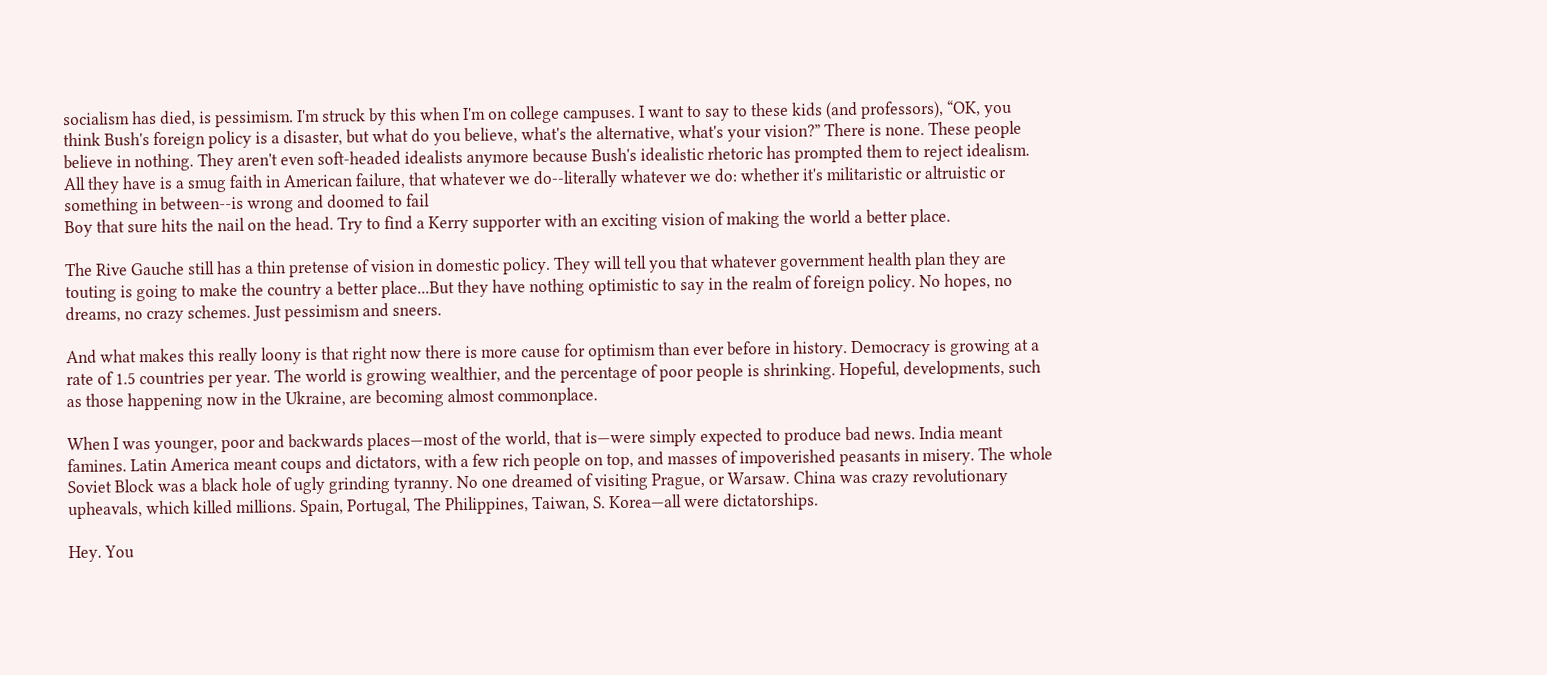socialism has died, is pessimism. I'm struck by this when I'm on college campuses. I want to say to these kids (and professors), “OK, you think Bush's foreign policy is a disaster, but what do you believe, what's the alternative, what's your vision?” There is none. These people believe in nothing. They aren't even soft-headed idealists anymore because Bush's idealistic rhetoric has prompted them to reject idealism. All they have is a smug faith in American failure, that whatever we do--literally whatever we do: whether it's militaristic or altruistic or something in between--is wrong and doomed to fail
Boy that sure hits the nail on the head. Try to find a Kerry supporter with an exciting vision of making the world a better place.

The Rive Gauche still has a thin pretense of vision in domestic policy. They will tell you that whatever government health plan they are touting is going to make the country a better place...But they have nothing optimistic to say in the realm of foreign policy. No hopes, no dreams, no crazy schemes. Just pessimism and sneers.

And what makes this really loony is that right now there is more cause for optimism than ever before in history. Democracy is growing at a rate of 1.5 countries per year. The world is growing wealthier, and the percentage of poor people is shrinking. Hopeful, developments, such as those happening now in the Ukraine, are becoming almost commonplace.

When I was younger, poor and backwards places—most of the world, that is—were simply expected to produce bad news. India meant famines. Latin America meant coups and dictators, with a few rich people on top, and masses of impoverished peasants in misery. The whole Soviet Block was a black hole of ugly grinding tyranny. No one dreamed of visiting Prague, or Warsaw. China was crazy revolutionary upheavals, which killed millions. Spain, Portugal, The Philippines, Taiwan, S. Korea—all were dictatorships.

Hey. You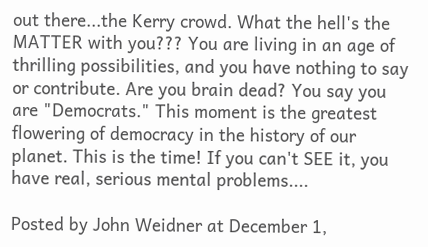out there...the Kerry crowd. What the hell's the MATTER with you??? You are living in an age of thrilling possibilities, and you have nothing to say or contribute. Are you brain dead? You say you are "Democrats." This moment is the greatest flowering of democracy in the history of our planet. This is the time! If you can't SEE it, you have real, serious mental problems....

Posted by John Weidner at December 1,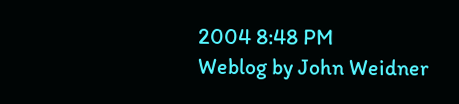2004 8:48 PM
Weblog by John Weidner